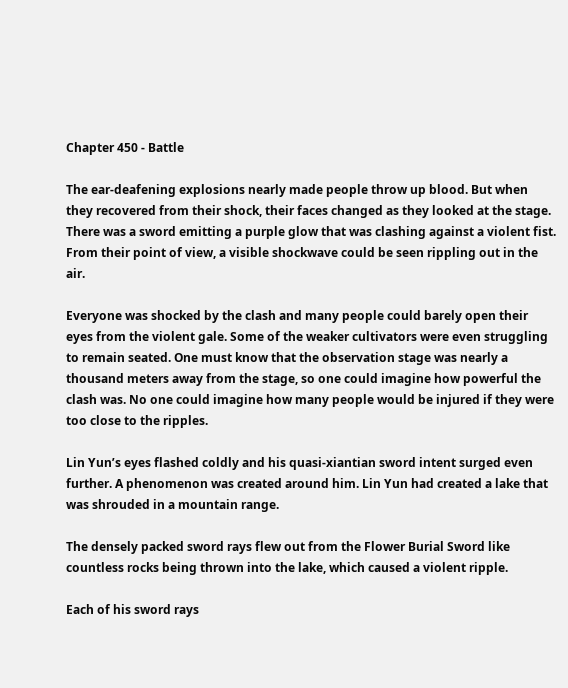Chapter 450 - Battle

The ear-deafening explosions nearly made people throw up blood. But when they recovered from their shock, their faces changed as they looked at the stage. There was a sword emitting a purple glow that was clashing against a violent fist. From their point of view, a visible shockwave could be seen rippling out in the air.

Everyone was shocked by the clash and many people could barely open their eyes from the violent gale. Some of the weaker cultivators were even struggling to remain seated. One must know that the observation stage was nearly a thousand meters away from the stage, so one could imagine how powerful the clash was. No one could imagine how many people would be injured if they were too close to the ripples.

Lin Yun’s eyes flashed coldly and his quasi-xiantian sword intent surged even further. A phenomenon was created around him. Lin Yun had created a lake that was shrouded in a mountain range.

The densely packed sword rays flew out from the Flower Burial Sword like countless rocks being thrown into the lake, which caused a violent ripple.

Each of his sword rays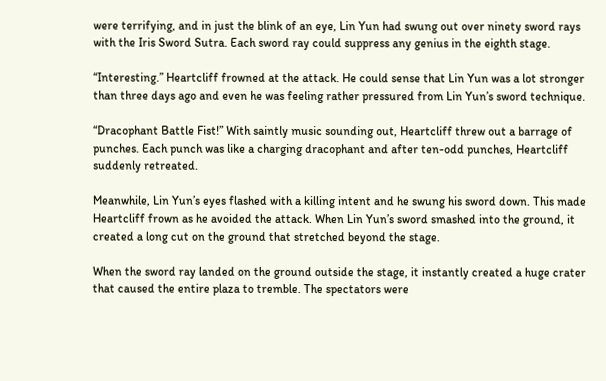were terrifying, and in just the blink of an eye, Lin Yun had swung out over ninety sword rays with the Iris Sword Sutra. Each sword ray could suppress any genius in the eighth stage.

“Interesting.” Heartcliff frowned at the attack. He could sense that Lin Yun was a lot stronger than three days ago and even he was feeling rather pressured from Lin Yun’s sword technique.

“Dracophant Battle Fist!” With saintly music sounding out, Heartcliff threw out a barrage of punches. Each punch was like a charging dracophant and after ten-odd punches, Heartcliff suddenly retreated.

Meanwhile, Lin Yun’s eyes flashed with a killing intent and he swung his sword down. This made Heartcliff frown as he avoided the attack. When Lin Yun’s sword smashed into the ground, it created a long cut on the ground that stretched beyond the stage.

When the sword ray landed on the ground outside the stage, it instantly created a huge crater that caused the entire plaza to tremble. The spectators were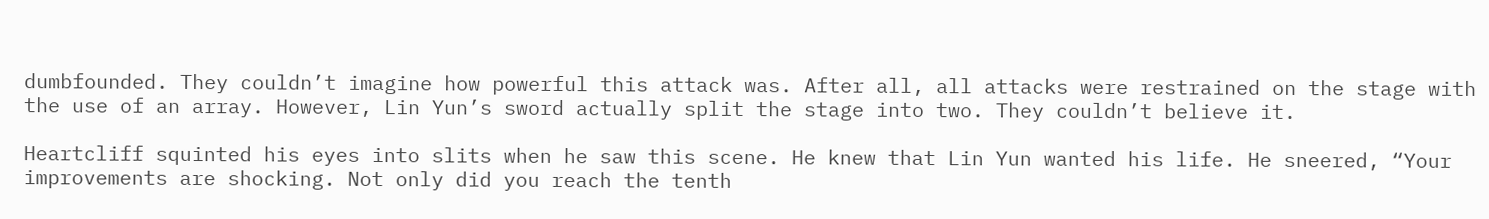dumbfounded. They couldn’t imagine how powerful this attack was. After all, all attacks were restrained on the stage with the use of an array. However, Lin Yun’s sword actually split the stage into two. They couldn’t believe it.

Heartcliff squinted his eyes into slits when he saw this scene. He knew that Lin Yun wanted his life. He sneered, “Your improvements are shocking. Not only did you reach the tenth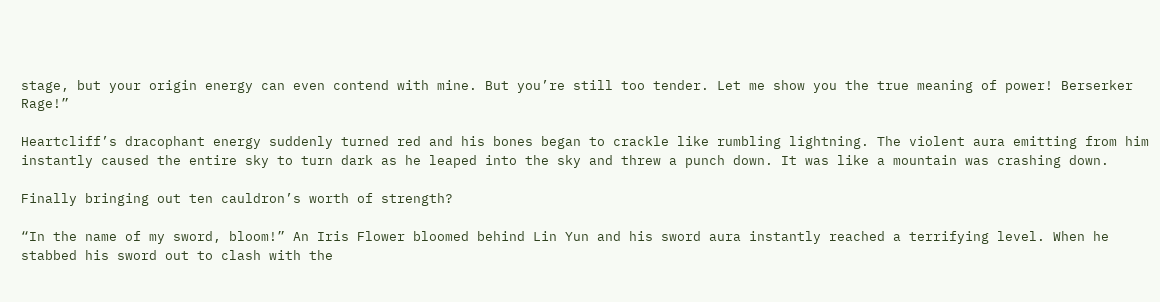stage, but your origin energy can even contend with mine. But you’re still too tender. Let me show you the true meaning of power! Berserker Rage!”

Heartcliff’s dracophant energy suddenly turned red and his bones began to crackle like rumbling lightning. The violent aura emitting from him instantly caused the entire sky to turn dark as he leaped into the sky and threw a punch down. It was like a mountain was crashing down.

Finally bringing out ten cauldron’s worth of strength?

“In the name of my sword, bloom!” An Iris Flower bloomed behind Lin Yun and his sword aura instantly reached a terrifying level. When he stabbed his sword out to clash with the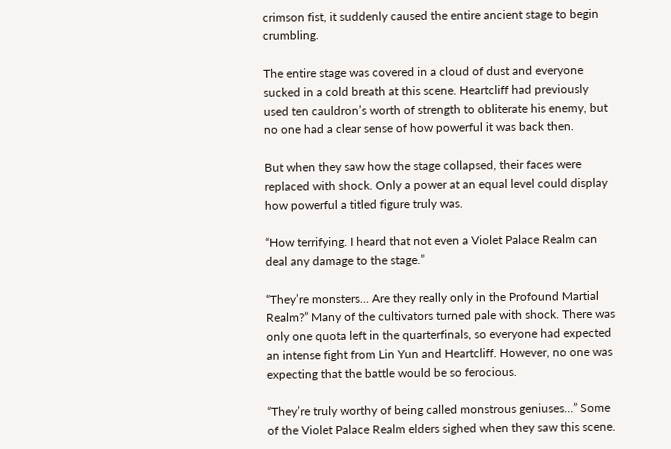crimson fist, it suddenly caused the entire ancient stage to begin crumbling.

The entire stage was covered in a cloud of dust and everyone sucked in a cold breath at this scene. Heartcliff had previously used ten cauldron’s worth of strength to obliterate his enemy, but no one had a clear sense of how powerful it was back then.

But when they saw how the stage collapsed, their faces were replaced with shock. Only a power at an equal level could display how powerful a titled figure truly was.

“How terrifying. I heard that not even a Violet Palace Realm can deal any damage to the stage.”

“They’re monsters… Are they really only in the Profound Martial Realm?” Many of the cultivators turned pale with shock. There was only one quota left in the quarterfinals, so everyone had expected an intense fight from Lin Yun and Heartcliff. However, no one was expecting that the battle would be so ferocious.

“They’re truly worthy of being called monstrous geniuses…” Some of the Violet Palace Realm elders sighed when they saw this scene.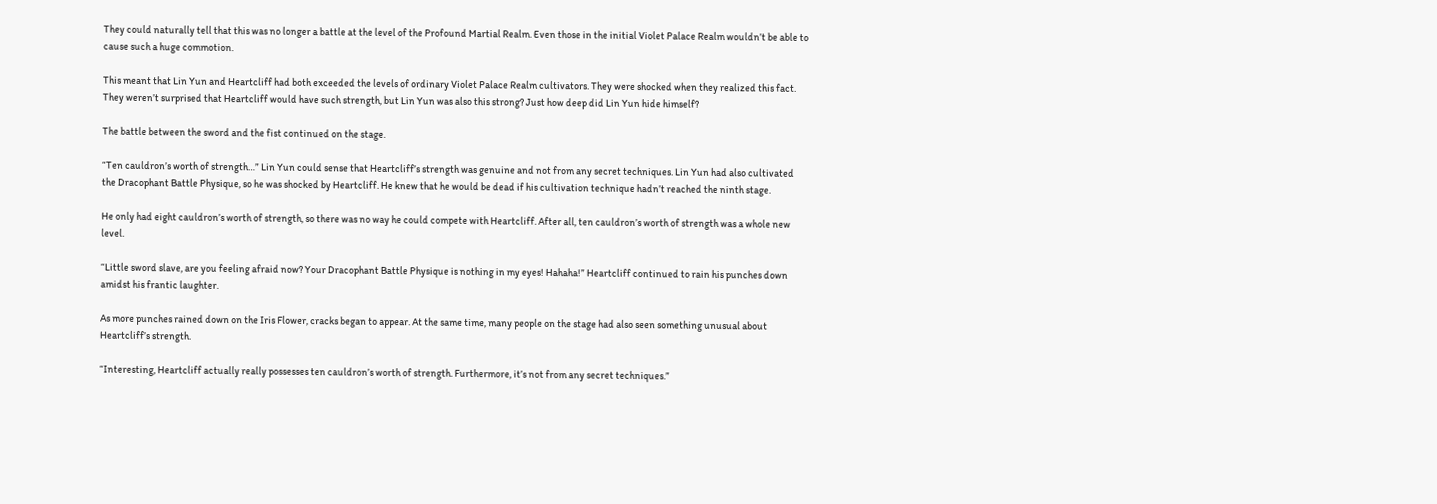They could naturally tell that this was no longer a battle at the level of the Profound Martial Realm. Even those in the initial Violet Palace Realm wouldn’t be able to cause such a huge commotion.

This meant that Lin Yun and Heartcliff had both exceeded the levels of ordinary Violet Palace Realm cultivators. They were shocked when they realized this fact. They weren’t surprised that Heartcliff would have such strength, but Lin Yun was also this strong? Just how deep did Lin Yun hide himself?

The battle between the sword and the fist continued on the stage.

“Ten cauldron’s worth of strength…” Lin Yun could sense that Heartcliff’s strength was genuine and not from any secret techniques. Lin Yun had also cultivated the Dracophant Battle Physique, so he was shocked by Heartcliff. He knew that he would be dead if his cultivation technique hadn’t reached the ninth stage.

He only had eight cauldron’s worth of strength, so there was no way he could compete with Heartcliff. After all, ten cauldron’s worth of strength was a whole new level.

“Little sword slave, are you feeling afraid now? Your Dracophant Battle Physique is nothing in my eyes! Hahaha!” Heartcliff continued to rain his punches down amidst his frantic laughter.

As more punches rained down on the Iris Flower, cracks began to appear. At the same time, many people on the stage had also seen something unusual about Heartcliff’s strength.

“Interesting, Heartcliff actually really possesses ten cauldron’s worth of strength. Furthermore, it’s not from any secret techniques.”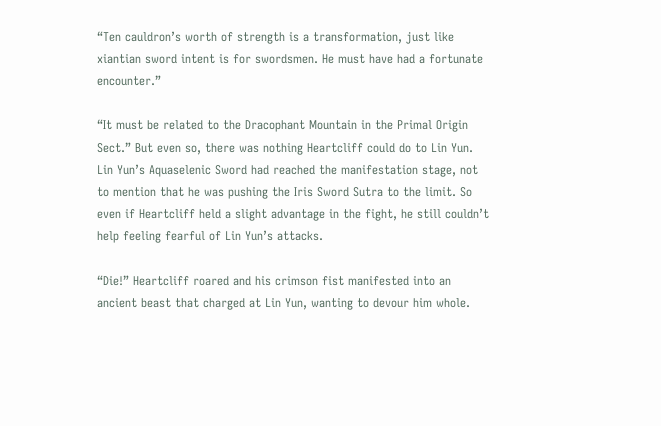“Ten cauldron’s worth of strength is a transformation, just like xiantian sword intent is for swordsmen. He must have had a fortunate encounter.”

“It must be related to the Dracophant Mountain in the Primal Origin Sect.” But even so, there was nothing Heartcliff could do to Lin Yun. Lin Yun’s Aquaselenic Sword had reached the manifestation stage, not to mention that he was pushing the Iris Sword Sutra to the limit. So even if Heartcliff held a slight advantage in the fight, he still couldn’t help feeling fearful of Lin Yun’s attacks.

“Die!” Heartcliff roared and his crimson fist manifested into an ancient beast that charged at Lin Yun, wanting to devour him whole.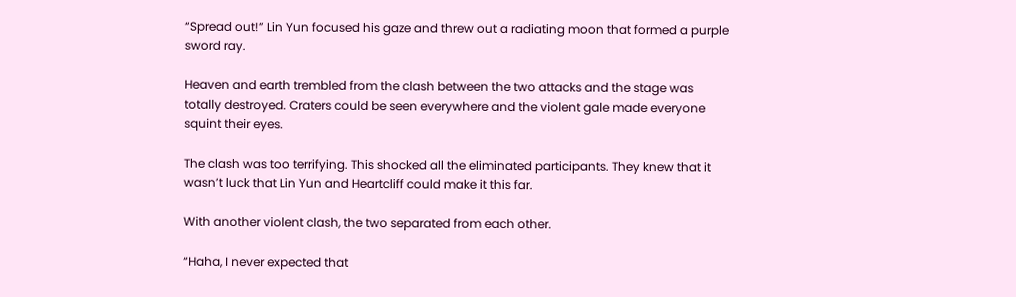“Spread out!” Lin Yun focused his gaze and threw out a radiating moon that formed a purple sword ray.

Heaven and earth trembled from the clash between the two attacks and the stage was totally destroyed. Craters could be seen everywhere and the violent gale made everyone squint their eyes.

The clash was too terrifying. This shocked all the eliminated participants. They knew that it wasn’t luck that Lin Yun and Heartcliff could make it this far.

With another violent clash, the two separated from each other.

“Haha, I never expected that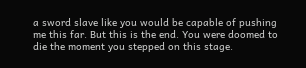a sword slave like you would be capable of pushing me this far. But this is the end. You were doomed to die the moment you stepped on this stage.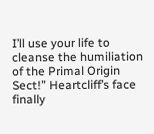I’ll use your life to cleanse the humiliation of the Primal Origin Sect!” Heartcliff’s face finally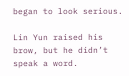began to look serious.

Lin Yun raised his brow, but he didn’t speak a word.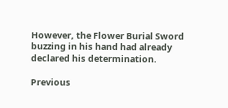However, the Flower Burial Sword buzzing in his hand had already declared his determination.

Previous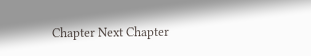Chapter Next Chapter